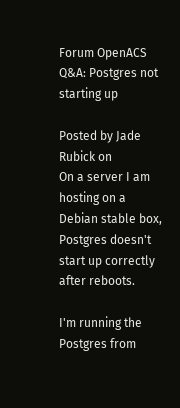Forum OpenACS Q&A: Postgres not starting up

Posted by Jade Rubick on
On a server I am hosting on a Debian stable box, Postgres doesn't start up correctly after reboots.

I'm running the Postgres from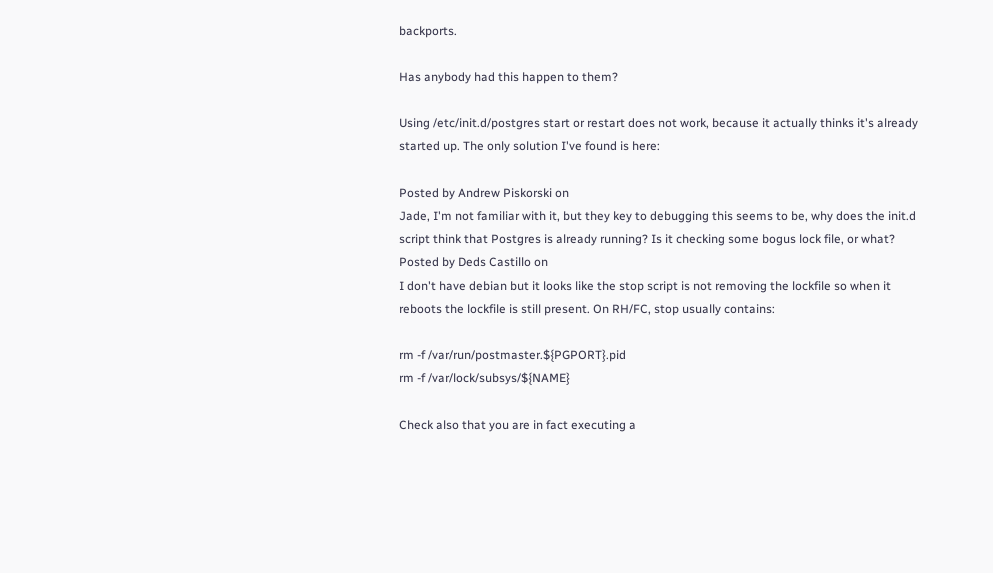backports.

Has anybody had this happen to them?

Using /etc/init.d/postgres start or restart does not work, because it actually thinks it's already started up. The only solution I've found is here:

Posted by Andrew Piskorski on
Jade, I'm not familiar with it, but they key to debugging this seems to be, why does the init.d script think that Postgres is already running? Is it checking some bogus lock file, or what?
Posted by Deds Castillo on
I don't have debian but it looks like the stop script is not removing the lockfile so when it reboots the lockfile is still present. On RH/FC, stop usually contains:

rm -f /var/run/postmaster.${PGPORT}.pid
rm -f /var/lock/subsys/${NAME}

Check also that you are in fact executing a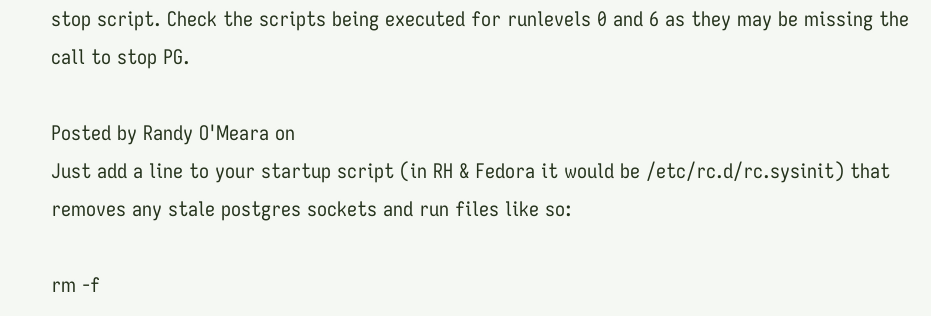stop script. Check the scripts being executed for runlevels 0 and 6 as they may be missing the call to stop PG.

Posted by Randy O'Meara on
Just add a line to your startup script (in RH & Fedora it would be /etc/rc.d/rc.sysinit) that removes any stale postgres sockets and run files like so:

rm -f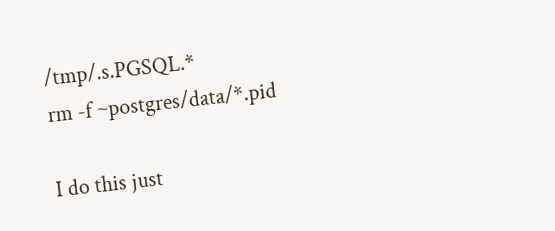/tmp/.s.PGSQL.*
rm -f ~postgres/data/*.pid

I do this just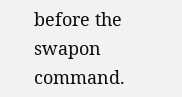before the swapon command.